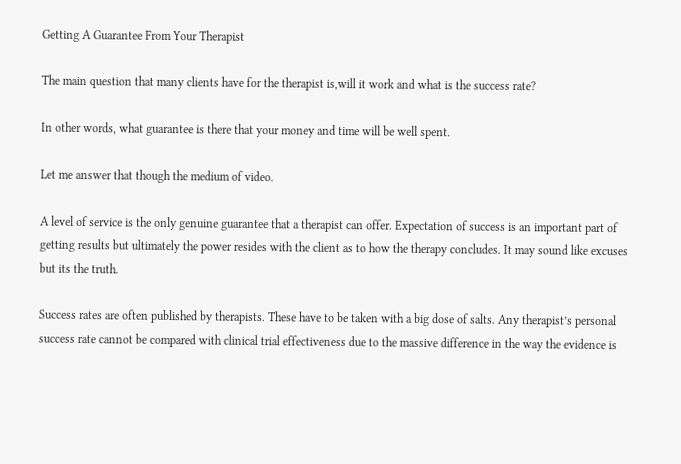Getting A Guarantee From Your Therapist

The main question that many clients have for the therapist is,will it work and what is the success rate?

In other words, what guarantee is there that your money and time will be well spent.

Let me answer that though the medium of video.

A level of service is the only genuine guarantee that a therapist can offer. Expectation of success is an important part of getting results but ultimately the power resides with the client as to how the therapy concludes. It may sound like excuses but its the truth.

Success rates are often published by therapists. These have to be taken with a big dose of salts. Any therapist’s personal success rate cannot be compared with clinical trial effectiveness due to the massive difference in the way the evidence is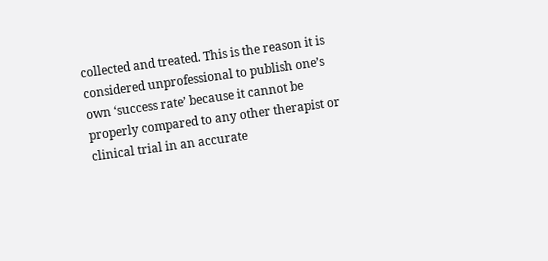collected and treated. This is the reason it is considered unprofessional to publish one’s own ‘success rate’ because it cannot be properly compared to any other therapist or clinical trial in an accurate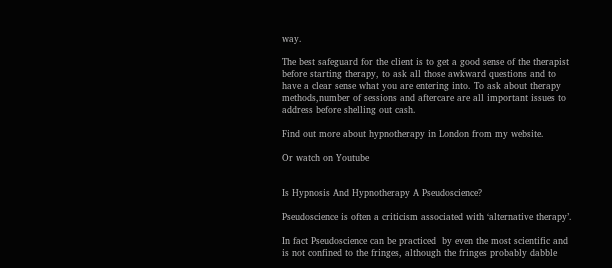way.

The best safeguard for the client is to get a good sense of the therapist before starting therapy, to ask all those awkward questions and to have a clear sense what you are entering into. To ask about therapy methods,number of sessions and aftercare are all important issues to address before shelling out cash.

Find out more about hypnotherapy in London from my website.

Or watch on Youtube


Is Hypnosis And Hypnotherapy A Pseudoscience?

Pseudoscience is often a criticism associated with ‘alternative therapy’.

In fact Pseudoscience can be practiced  by even the most scientific and is not confined to the fringes, although the fringes probably dabble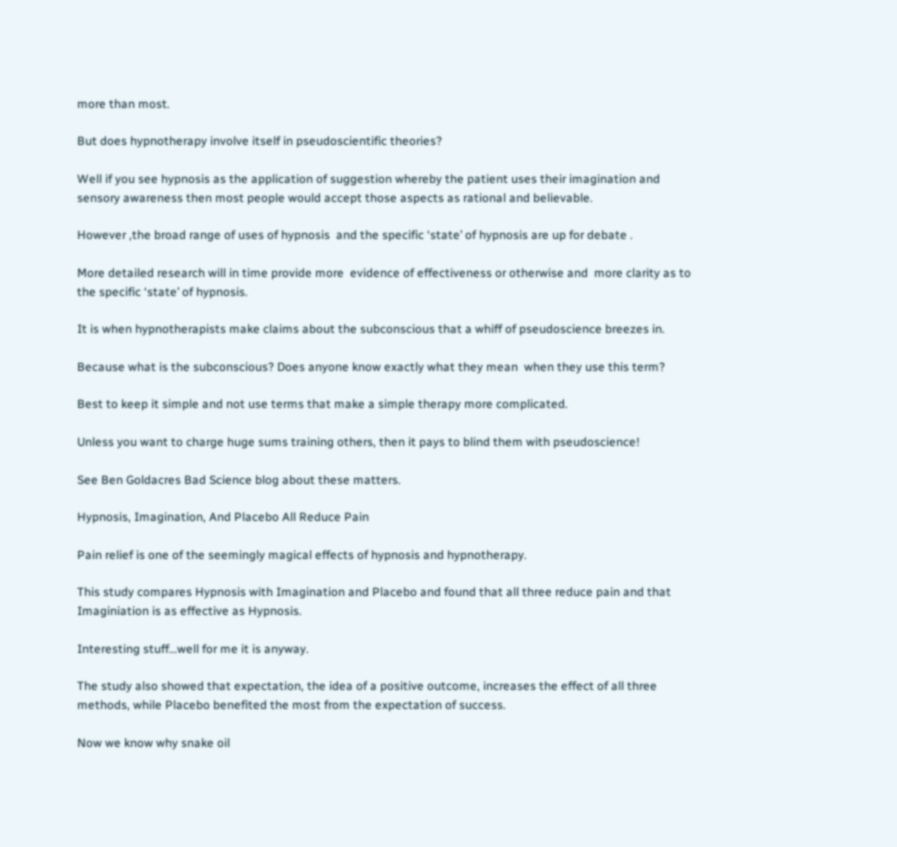more than most.

But does hypnotherapy involve itself in pseudoscientific theories?

Well if you see hypnosis as the application of suggestion whereby the patient uses their imagination and sensory awareness then most people would accept those aspects as rational and believable.

However ,the broad range of uses of hypnosis  and the specific ‘state’ of hypnosis are up for debate .

More detailed research will in time provide more  evidence of effectiveness or otherwise and  more clarity as to the specific ‘state’ of hypnosis.

It is when hypnotherapists make claims about the subconscious that a whiff of pseudoscience breezes in.

Because what is the subconscious? Does anyone know exactly what they mean  when they use this term?

Best to keep it simple and not use terms that make a simple therapy more complicated.

Unless you want to charge huge sums training others, then it pays to blind them with pseudoscience!

See Ben Goldacres Bad Science blog about these matters.

Hypnosis, Imagination, And Placebo All Reduce Pain

Pain relief is one of the seemingly magical effects of hypnosis and hypnotherapy.

This study compares Hypnosis with Imagination and Placebo and found that all three reduce pain and that Imaginiation is as effective as Hypnosis.

Interesting stuff…well for me it is anyway.

The study also showed that expectation, the idea of a positive outcome, increases the effect of all three methods, while Placebo benefited the most from the expectation of success.

Now we know why snake oil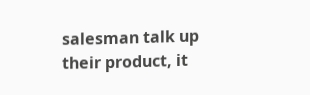salesman talk up their product, it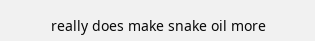really does make snake oil more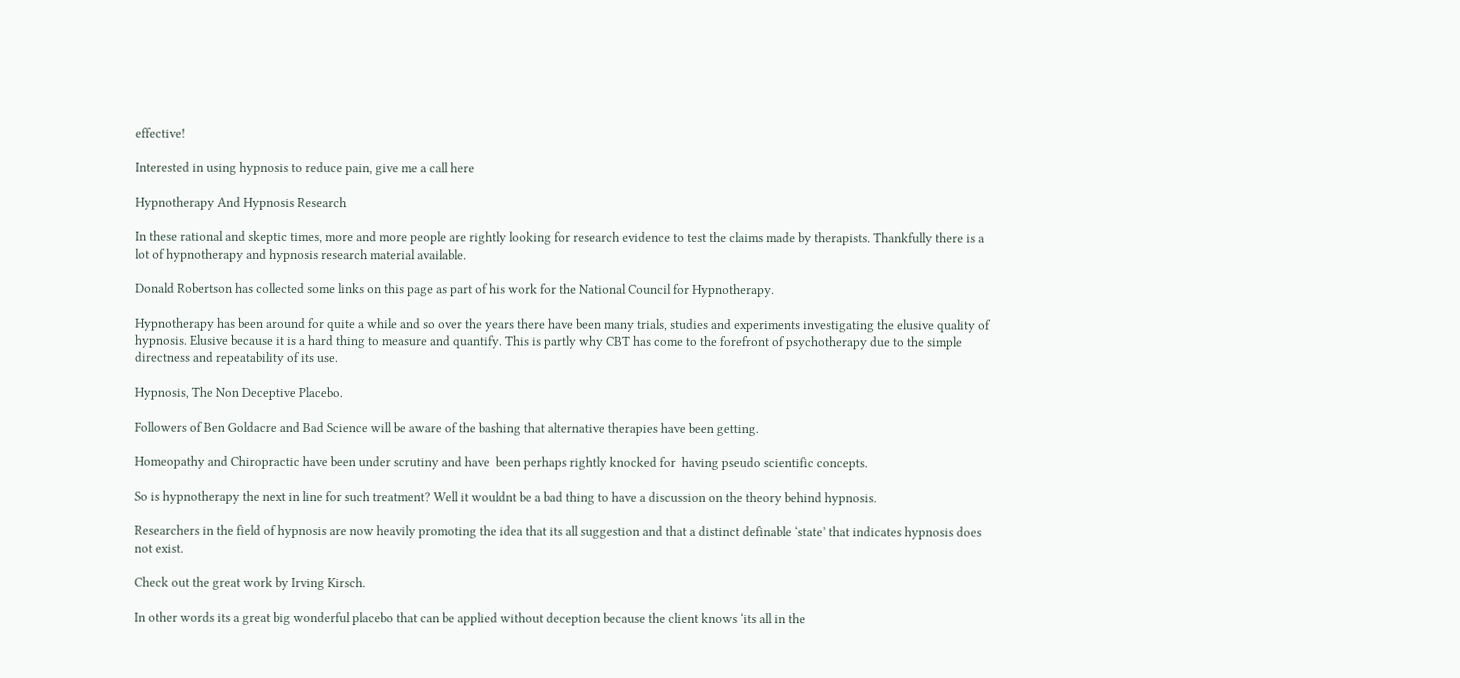effective!

Interested in using hypnosis to reduce pain, give me a call here

Hypnotherapy And Hypnosis Research

In these rational and skeptic times, more and more people are rightly looking for research evidence to test the claims made by therapists. Thankfully there is a lot of hypnotherapy and hypnosis research material available.

Donald Robertson has collected some links on this page as part of his work for the National Council for Hypnotherapy.

Hypnotherapy has been around for quite a while and so over the years there have been many trials, studies and experiments investigating the elusive quality of hypnosis. Elusive because it is a hard thing to measure and quantify. This is partly why CBT has come to the forefront of psychotherapy due to the simple directness and repeatability of its use.

Hypnosis, The Non Deceptive Placebo.

Followers of Ben Goldacre and Bad Science will be aware of the bashing that alternative therapies have been getting.

Homeopathy and Chiropractic have been under scrutiny and have  been perhaps rightly knocked for  having pseudo scientific concepts.

So is hypnotherapy the next in line for such treatment? Well it wouldnt be a bad thing to have a discussion on the theory behind hypnosis.

Researchers in the field of hypnosis are now heavily promoting the idea that its all suggestion and that a distinct definable ‘state’ that indicates hypnosis does not exist.

Check out the great work by Irving Kirsch.

In other words its a great big wonderful placebo that can be applied without deception because the client knows ‘its all in the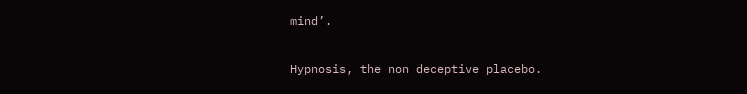mind’.

Hypnosis, the non deceptive placebo.